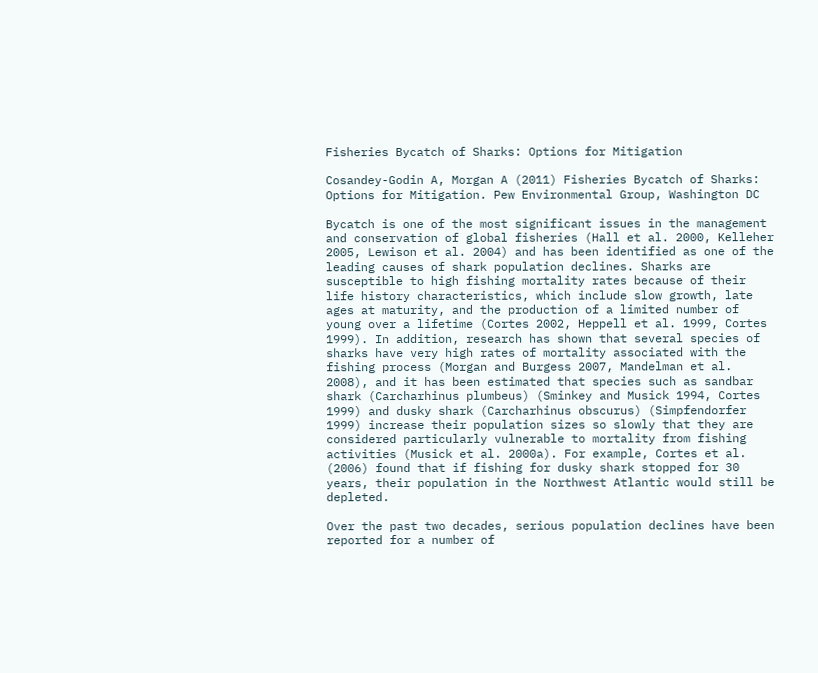Fisheries Bycatch of Sharks: Options for Mitigation

Cosandey-Godin A, Morgan A (2011) Fisheries Bycatch of Sharks: Options for Mitigation. Pew Environmental Group, Washington DC

Bycatch is one of the most significant issues in the management and conservation of global fisheries (Hall et al. 2000, Kelleher 2005, Lewison et al. 2004) and has been identified as one of the leading causes of shark population declines. Sharks are susceptible to high fishing mortality rates because of their life history characteristics, which include slow growth, late ages at maturity, and the production of a limited number of young over a lifetime (Cortes 2002, Heppell et al. 1999, Cortes 1999). In addition, research has shown that several species of sharks have very high rates of mortality associated with the fishing process (Morgan and Burgess 2007, Mandelman et al. 2008), and it has been estimated that species such as sandbar shark (Carcharhinus plumbeus) (Sminkey and Musick 1994, Cortes 1999) and dusky shark (Carcharhinus obscurus) (Simpfendorfer 1999) increase their population sizes so slowly that they are considered particularly vulnerable to mortality from fishing activities (Musick et al. 2000a). For example, Cortes et al. (2006) found that if fishing for dusky shark stopped for 30 years, their population in the Northwest Atlantic would still be depleted.

Over the past two decades, serious population declines have been reported for a number of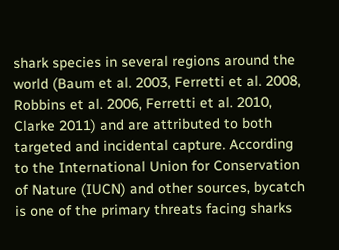shark species in several regions around the world (Baum et al. 2003, Ferretti et al. 2008, Robbins et al. 2006, Ferretti et al. 2010, Clarke 2011) and are attributed to both targeted and incidental capture. According to the International Union for Conservation of Nature (IUCN) and other sources, bycatch is one of the primary threats facing sharks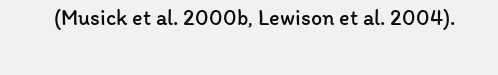(Musick et al. 2000b, Lewison et al. 2004).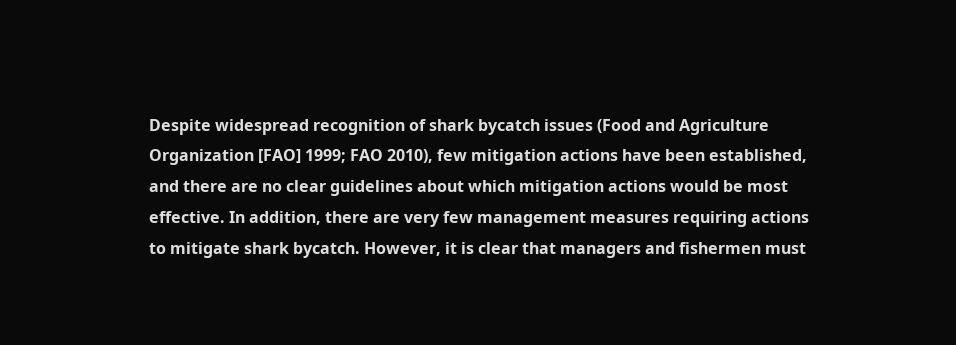Despite widespread recognition of shark bycatch issues (Food and Agriculture Organization [FAO] 1999; FAO 2010), few mitigation actions have been established, and there are no clear guidelines about which mitigation actions would be most effective. In addition, there are very few management measures requiring actions to mitigate shark bycatch. However, it is clear that managers and fishermen must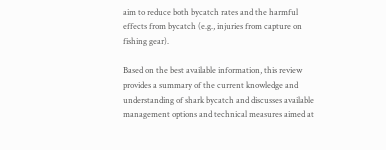aim to reduce both bycatch rates and the harmful effects from bycatch (e.g., injuries from capture on fishing gear).

Based on the best available information, this review provides a summary of the current knowledge and understanding of shark bycatch and discusses available management options and technical measures aimed at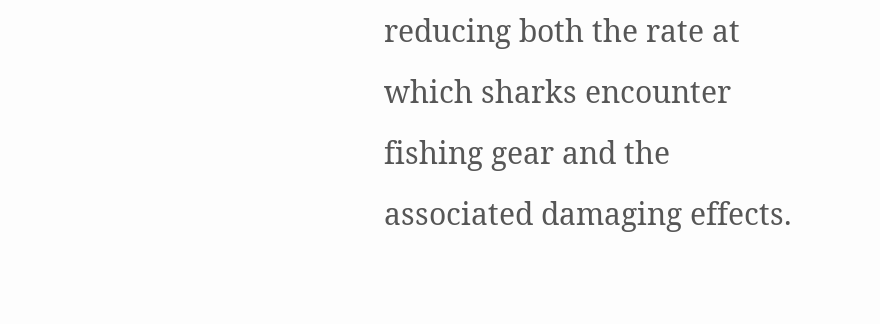reducing both the rate at which sharks encounter fishing gear and the associated damaging effects.